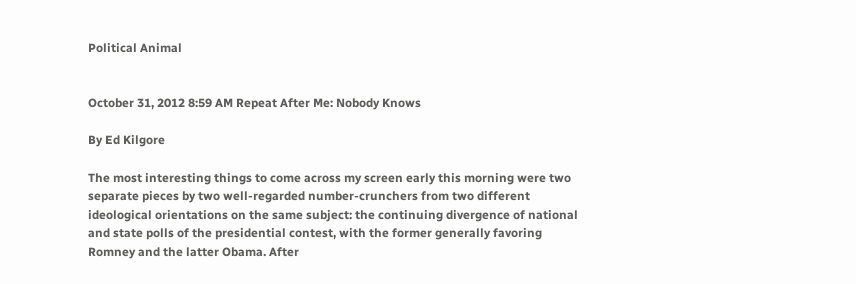Political Animal


October 31, 2012 8:59 AM Repeat After Me: Nobody Knows

By Ed Kilgore

The most interesting things to come across my screen early this morning were two separate pieces by two well-regarded number-crunchers from two different ideological orientations on the same subject: the continuing divergence of national and state polls of the presidential contest, with the former generally favoring Romney and the latter Obama. After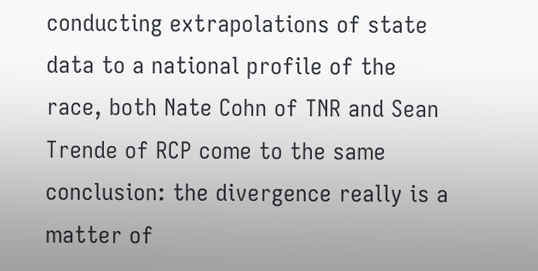conducting extrapolations of state data to a national profile of the race, both Nate Cohn of TNR and Sean Trende of RCP come to the same conclusion: the divergence really is a matter of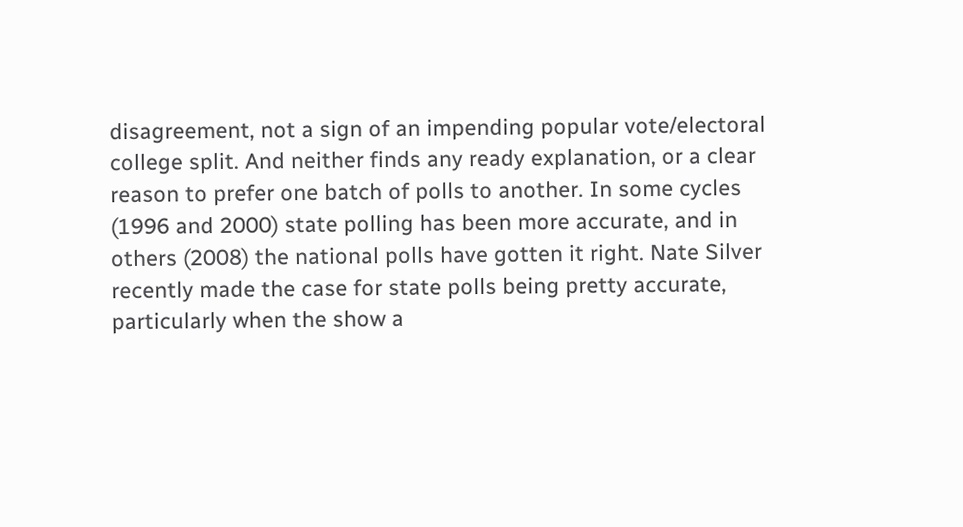disagreement, not a sign of an impending popular vote/electoral college split. And neither finds any ready explanation, or a clear reason to prefer one batch of polls to another. In some cycles (1996 and 2000) state polling has been more accurate, and in others (2008) the national polls have gotten it right. Nate Silver recently made the case for state polls being pretty accurate, particularly when the show a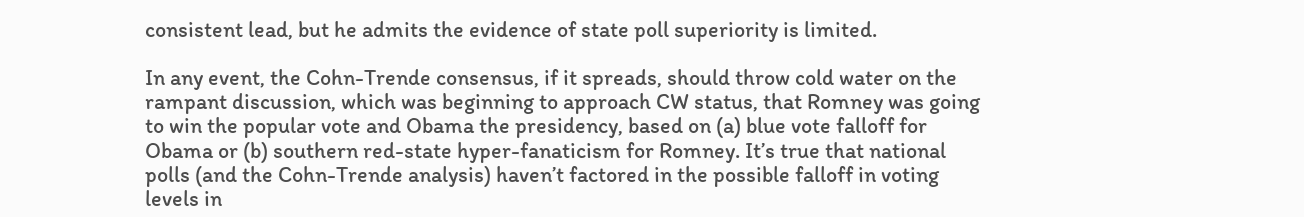consistent lead, but he admits the evidence of state poll superiority is limited.

In any event, the Cohn-Trende consensus, if it spreads, should throw cold water on the rampant discussion, which was beginning to approach CW status, that Romney was going to win the popular vote and Obama the presidency, based on (a) blue vote falloff for Obama or (b) southern red-state hyper-fanaticism for Romney. It’s true that national polls (and the Cohn-Trende analysis) haven’t factored in the possible falloff in voting levels in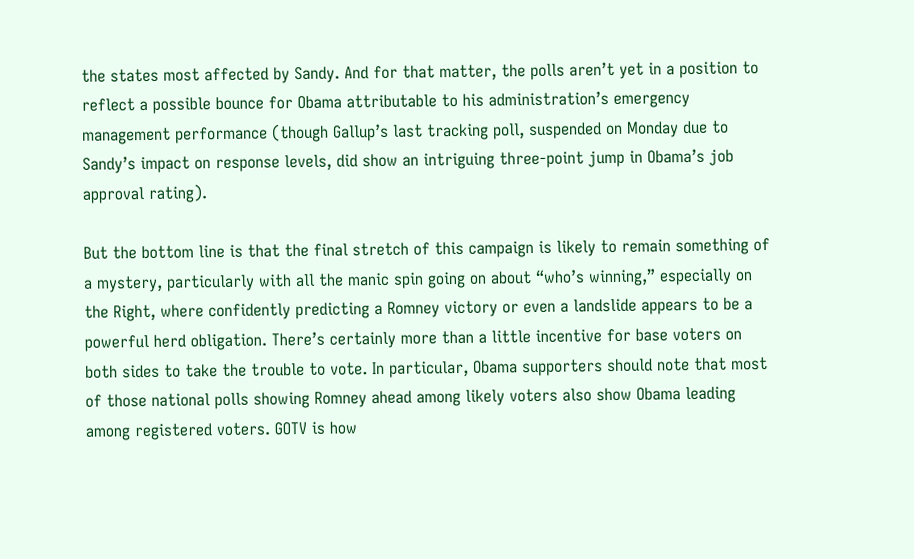the states most affected by Sandy. And for that matter, the polls aren’t yet in a position to reflect a possible bounce for Obama attributable to his administration’s emergency management performance (though Gallup’s last tracking poll, suspended on Monday due to Sandy’s impact on response levels, did show an intriguing three-point jump in Obama’s job approval rating).

But the bottom line is that the final stretch of this campaign is likely to remain something of a mystery, particularly with all the manic spin going on about “who’s winning,” especially on the Right, where confidently predicting a Romney victory or even a landslide appears to be a powerful herd obligation. There’s certainly more than a little incentive for base voters on both sides to take the trouble to vote. In particular, Obama supporters should note that most of those national polls showing Romney ahead among likely voters also show Obama leading among registered voters. GOTV is how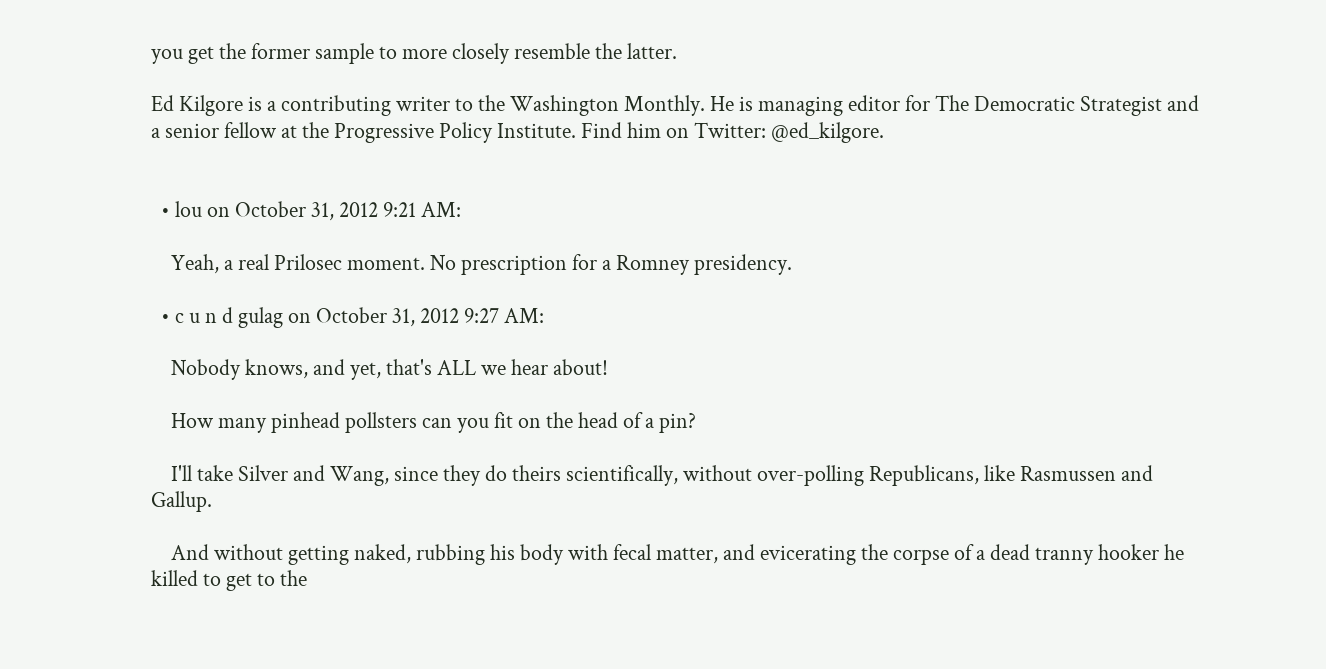you get the former sample to more closely resemble the latter.

Ed Kilgore is a contributing writer to the Washington Monthly. He is managing editor for The Democratic Strategist and a senior fellow at the Progressive Policy Institute. Find him on Twitter: @ed_kilgore.


  • lou on October 31, 2012 9:21 AM:

    Yeah, a real Prilosec moment. No prescription for a Romney presidency.

  • c u n d gulag on October 31, 2012 9:27 AM:

    Nobody knows, and yet, that's ALL we hear about!

    How many pinhead pollsters can you fit on the head of a pin?

    I'll take Silver and Wang, since they do theirs scientifically, without over-polling Republicans, like Rasmussen and Gallup.

    And without getting naked, rubbing his body with fecal matter, and evicerating the corpse of a dead tranny hooker he killed to get to the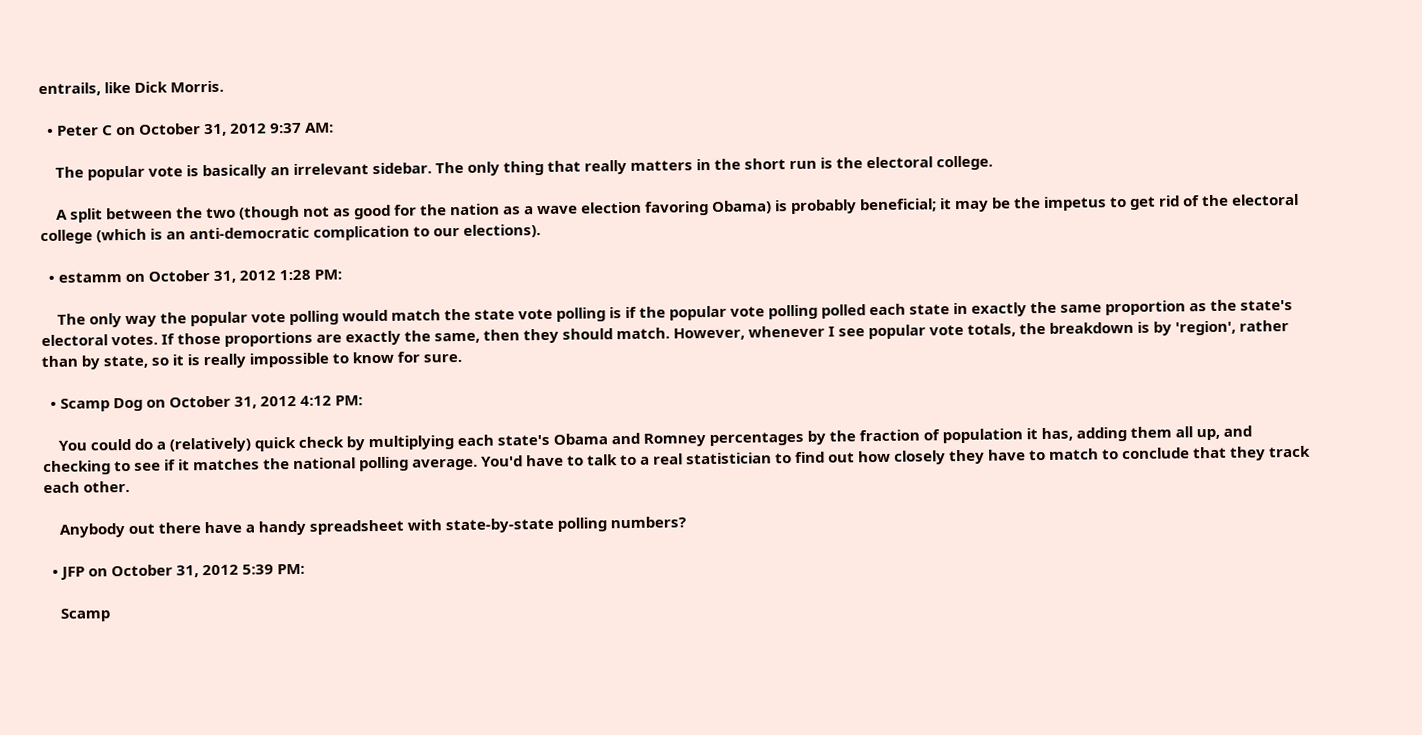entrails, like Dick Morris.

  • Peter C on October 31, 2012 9:37 AM:

    The popular vote is basically an irrelevant sidebar. The only thing that really matters in the short run is the electoral college.

    A split between the two (though not as good for the nation as a wave election favoring Obama) is probably beneficial; it may be the impetus to get rid of the electoral college (which is an anti-democratic complication to our elections).

  • estamm on October 31, 2012 1:28 PM:

    The only way the popular vote polling would match the state vote polling is if the popular vote polling polled each state in exactly the same proportion as the state's electoral votes. If those proportions are exactly the same, then they should match. However, whenever I see popular vote totals, the breakdown is by 'region', rather than by state, so it is really impossible to know for sure.

  • Scamp Dog on October 31, 2012 4:12 PM:

    You could do a (relatively) quick check by multiplying each state's Obama and Romney percentages by the fraction of population it has, adding them all up, and checking to see if it matches the national polling average. You'd have to talk to a real statistician to find out how closely they have to match to conclude that they track each other.

    Anybody out there have a handy spreadsheet with state-by-state polling numbers?

  • JFP on October 31, 2012 5:39 PM:

    Scamp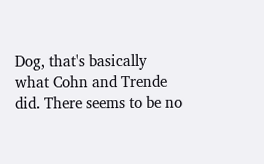Dog, that's basically what Cohn and Trende did. There seems to be no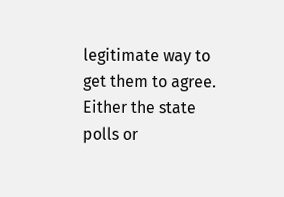legitimate way to get them to agree. Either the state polls or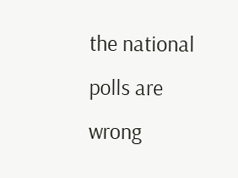the national polls are wrong